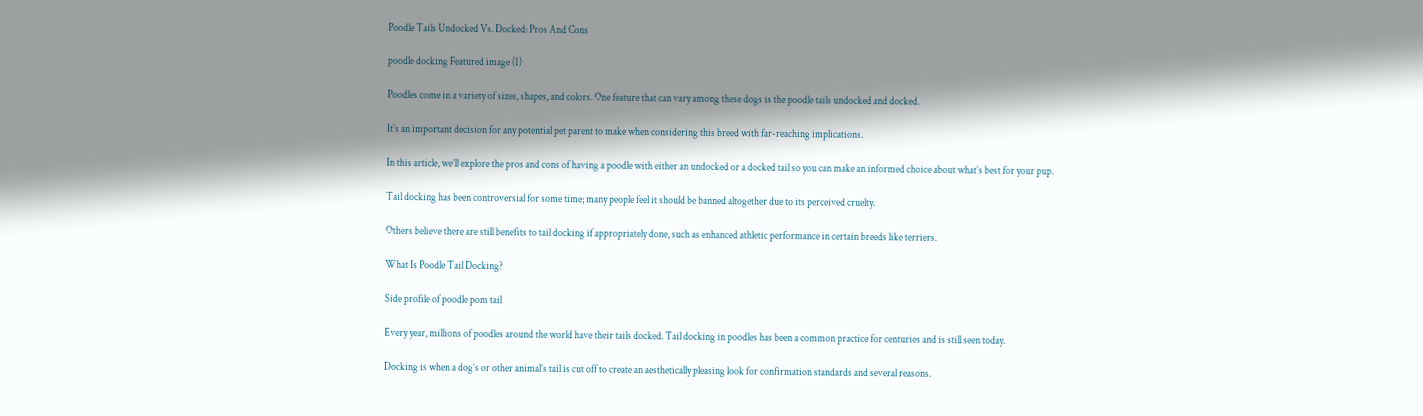Poodle Tails Undocked Vs. Docked: Pros And Cons

poodle docking Featured image (1)

Poodles come in a variety of sizes, shapes, and colors. One feature that can vary among these dogs is the poodle tails undocked and docked.

It’s an important decision for any potential pet parent to make when considering this breed with far-reaching implications.

In this article, we’ll explore the pros and cons of having a poodle with either an undocked or a docked tail so you can make an informed choice about what’s best for your pup.

Tail docking has been controversial for some time; many people feel it should be banned altogether due to its perceived cruelty.

Others believe there are still benefits to tail docking if appropriately done, such as enhanced athletic performance in certain breeds like terriers.

What Is Poodle Tail Docking?

Side profile of poodle pom tail

Every year, millions of poodles around the world have their tails docked. Tail docking in poodles has been a common practice for centuries and is still seen today.

Docking is when a dog’s or other animal’s tail is cut off to create an aesthetically pleasing look for confirmation standards and several reasons.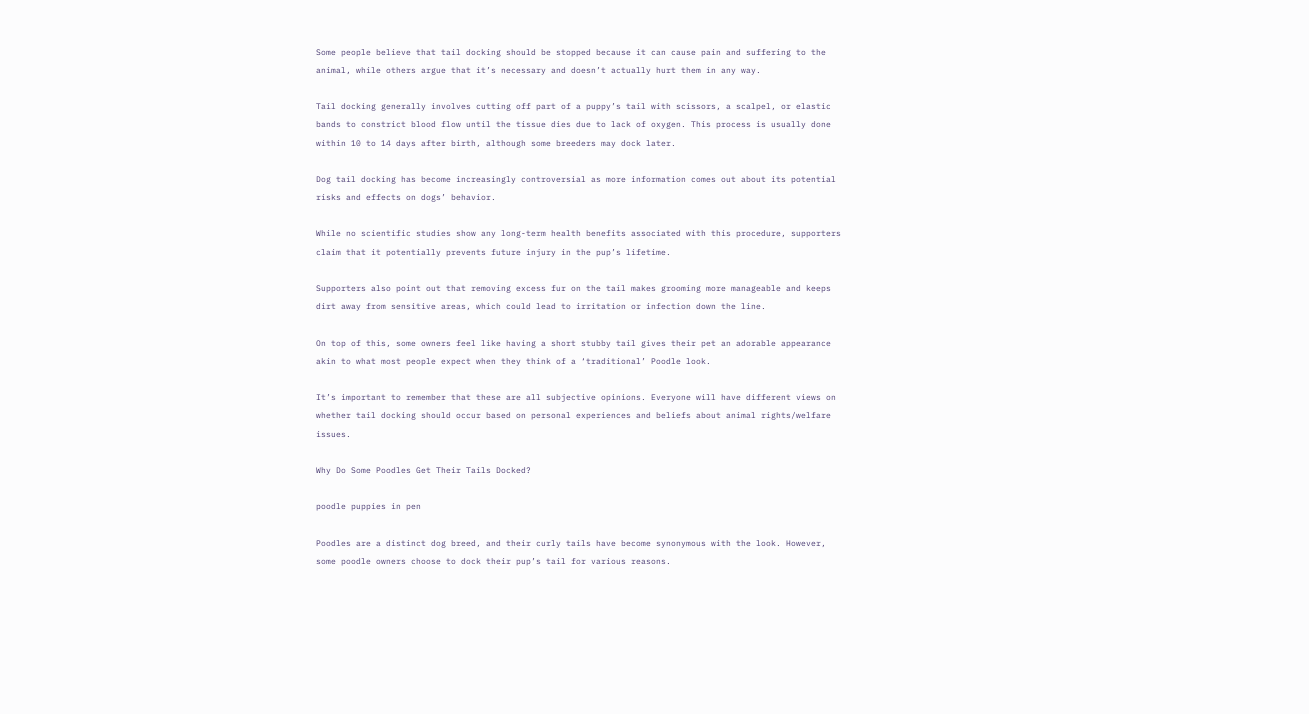Some people believe that tail docking should be stopped because it can cause pain and suffering to the animal, while others argue that it’s necessary and doesn’t actually hurt them in any way.

Tail docking generally involves cutting off part of a puppy’s tail with scissors, a scalpel, or elastic bands to constrict blood flow until the tissue dies due to lack of oxygen. This process is usually done within 10 to 14 days after birth, although some breeders may dock later.

Dog tail docking has become increasingly controversial as more information comes out about its potential risks and effects on dogs’ behavior.

While no scientific studies show any long-term health benefits associated with this procedure, supporters claim that it potentially prevents future injury in the pup’s lifetime.

Supporters also point out that removing excess fur on the tail makes grooming more manageable and keeps dirt away from sensitive areas, which could lead to irritation or infection down the line.

On top of this, some owners feel like having a short stubby tail gives their pet an adorable appearance akin to what most people expect when they think of a ‘traditional’ Poodle look.

It’s important to remember that these are all subjective opinions. Everyone will have different views on whether tail docking should occur based on personal experiences and beliefs about animal rights/welfare issues.

Why Do Some Poodles Get Their Tails Docked?

poodle puppies in pen

Poodles are a distinct dog breed, and their curly tails have become synonymous with the look. However, some poodle owners choose to dock their pup’s tail for various reasons.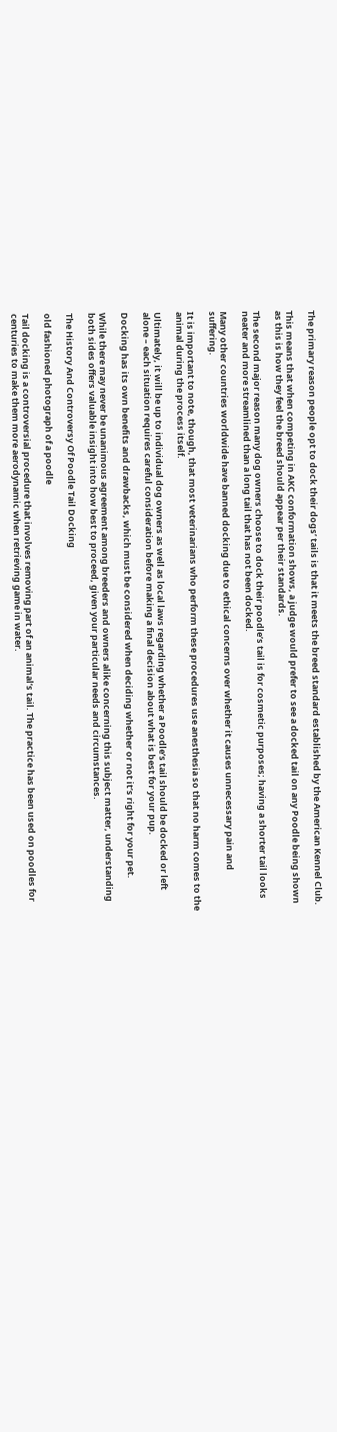The primary reason people opt to dock their dogs’ tails is that it meets the breed standard established by the American Kennel Club.

This means that when competing in AKC conformation shows, a judge would prefer to see a docked tail on any Poodle being shown as this is how they feel the breed should appear per their standards.

The second major reason many dog owners choose to dock their poodle’s tail is for cosmetic purposes; having a shorter tail looks neater and more streamlined than a long tail that has not been docked.

Many other countries worldwide have banned docking due to ethical concerns over whether it causes unnecessary pain and suffering.

It is important to note, though, that most veterinarians who perform these procedures use anesthesia so that no harm comes to the animal during the process itself.

Ultimately, it will be up to individual dog owners as well as local laws regarding whether a Poodle’s tail should be docked or left alone – each situation requires careful consideration before making a final decision about what is best for your pup.

Docking has its own benefits and drawbacks, which must be considered when deciding whether or not it’s right for your pet.

While there may never be unanimous agreement among breeders and owners alike concerning this subject matter, understanding both sides offers valuable insight into how best to proceed, given your particular needs and circumstances.

The History And Controversy Of Poodle Tail Docking

old fashioned photograph of a poodle

Tail docking is a controversial procedure that involves removing part of an animal’s tail. The practice has been used on poodles for centuries to make them more aerodynamic when retrieving game in water.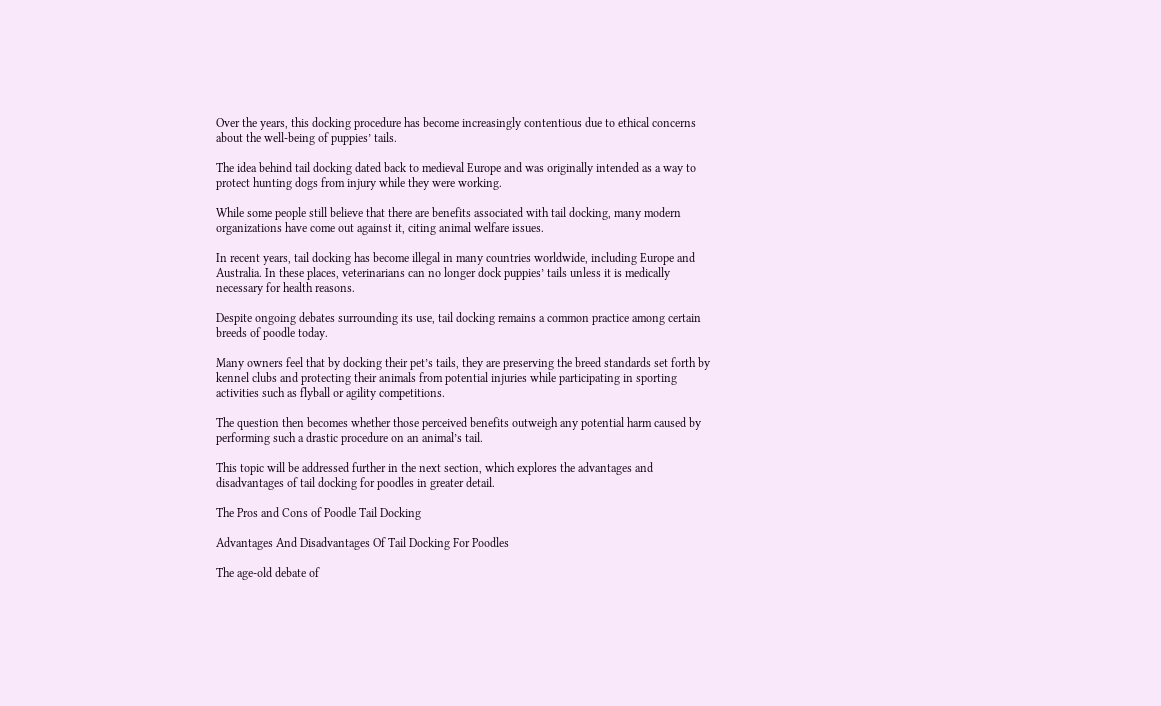Over the years, this docking procedure has become increasingly contentious due to ethical concerns about the well-being of puppies’ tails.

The idea behind tail docking dated back to medieval Europe and was originally intended as a way to protect hunting dogs from injury while they were working.

While some people still believe that there are benefits associated with tail docking, many modern organizations have come out against it, citing animal welfare issues.

In recent years, tail docking has become illegal in many countries worldwide, including Europe and Australia. In these places, veterinarians can no longer dock puppies’ tails unless it is medically necessary for health reasons.

Despite ongoing debates surrounding its use, tail docking remains a common practice among certain breeds of poodle today.

Many owners feel that by docking their pet’s tails, they are preserving the breed standards set forth by kennel clubs and protecting their animals from potential injuries while participating in sporting activities such as flyball or agility competitions.

The question then becomes whether those perceived benefits outweigh any potential harm caused by performing such a drastic procedure on an animal’s tail.

This topic will be addressed further in the next section, which explores the advantages and disadvantages of tail docking for poodles in greater detail.

The Pros and Cons of Poodle Tail Docking

Advantages And Disadvantages Of Tail Docking For Poodles

The age-old debate of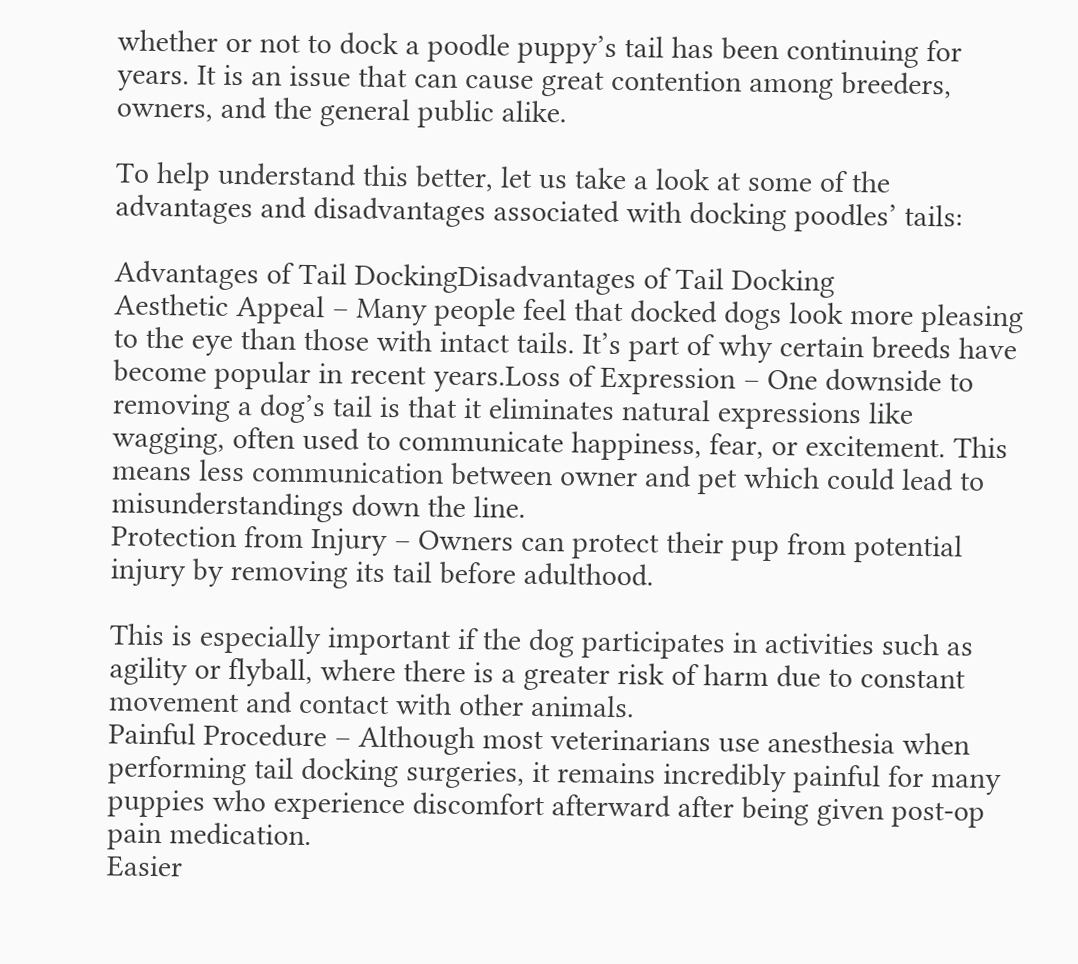whether or not to dock a poodle puppy’s tail has been continuing for years. It is an issue that can cause great contention among breeders, owners, and the general public alike.

To help understand this better, let us take a look at some of the advantages and disadvantages associated with docking poodles’ tails:

Advantages of Tail DockingDisadvantages of Tail Docking
Aesthetic Appeal – Many people feel that docked dogs look more pleasing to the eye than those with intact tails. It’s part of why certain breeds have become popular in recent years.Loss of Expression – One downside to removing a dog’s tail is that it eliminates natural expressions like wagging, often used to communicate happiness, fear, or excitement. This means less communication between owner and pet which could lead to misunderstandings down the line.
Protection from Injury – Owners can protect their pup from potential injury by removing its tail before adulthood.

This is especially important if the dog participates in activities such as agility or flyball, where there is a greater risk of harm due to constant movement and contact with other animals.
Painful Procedure – Although most veterinarians use anesthesia when performing tail docking surgeries, it remains incredibly painful for many puppies who experience discomfort afterward after being given post-op pain medication.
Easier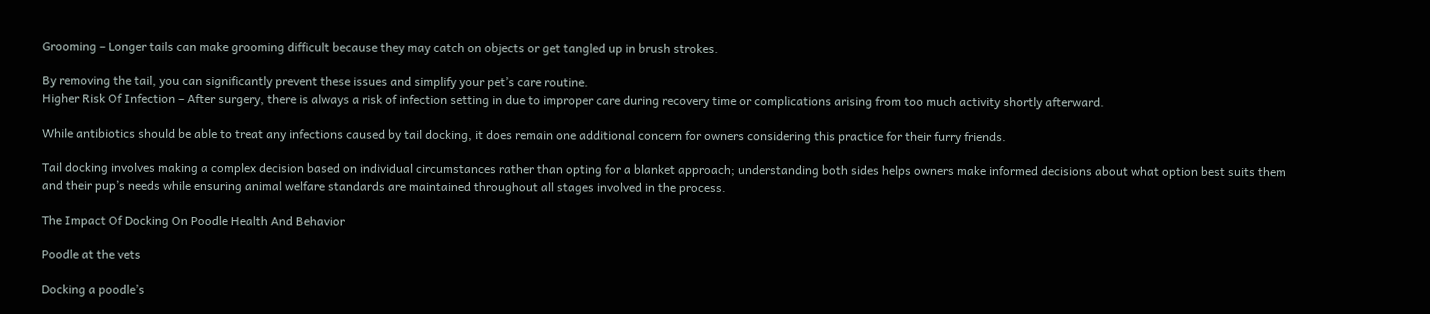Grooming – Longer tails can make grooming difficult because they may catch on objects or get tangled up in brush strokes.

By removing the tail, you can significantly prevent these issues and simplify your pet’s care routine.
Higher Risk Of Infection – After surgery, there is always a risk of infection setting in due to improper care during recovery time or complications arising from too much activity shortly afterward.

While antibiotics should be able to treat any infections caused by tail docking, it does remain one additional concern for owners considering this practice for their furry friends.

Tail docking involves making a complex decision based on individual circumstances rather than opting for a blanket approach; understanding both sides helps owners make informed decisions about what option best suits them and their pup’s needs while ensuring animal welfare standards are maintained throughout all stages involved in the process.

The Impact Of Docking On Poodle Health And Behavior

Poodle at the vets

Docking a poodle’s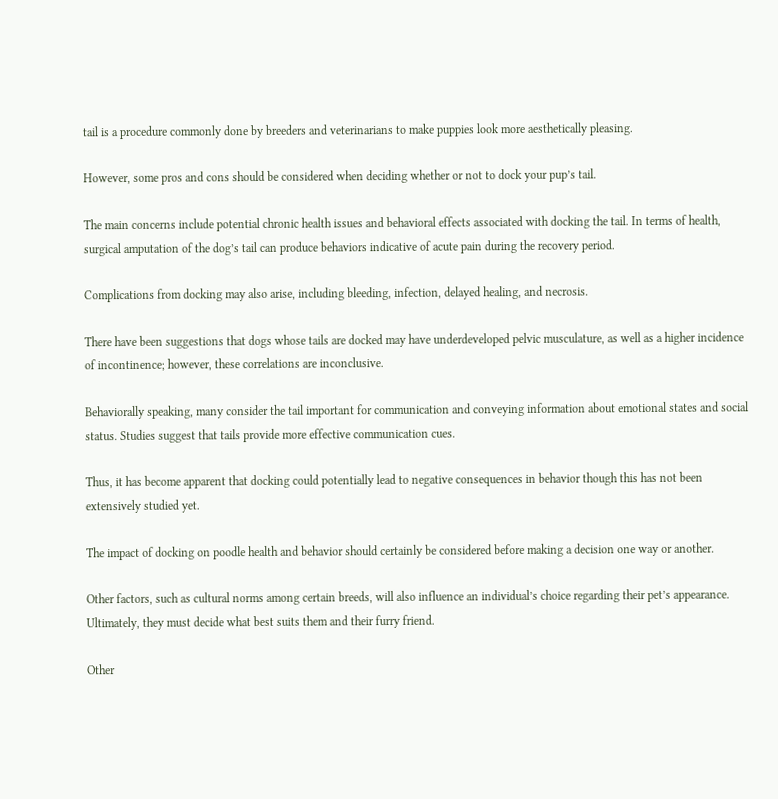tail is a procedure commonly done by breeders and veterinarians to make puppies look more aesthetically pleasing.

However, some pros and cons should be considered when deciding whether or not to dock your pup’s tail.

The main concerns include potential chronic health issues and behavioral effects associated with docking the tail. In terms of health, surgical amputation of the dog’s tail can produce behaviors indicative of acute pain during the recovery period.

Complications from docking may also arise, including bleeding, infection, delayed healing, and necrosis.

There have been suggestions that dogs whose tails are docked may have underdeveloped pelvic musculature, as well as a higher incidence of incontinence; however, these correlations are inconclusive.

Behaviorally speaking, many consider the tail important for communication and conveying information about emotional states and social status. Studies suggest that tails provide more effective communication cues.

Thus, it has become apparent that docking could potentially lead to negative consequences in behavior though this has not been extensively studied yet.

The impact of docking on poodle health and behavior should certainly be considered before making a decision one way or another.

Other factors, such as cultural norms among certain breeds, will also influence an individual’s choice regarding their pet’s appearance. Ultimately, they must decide what best suits them and their furry friend.

Other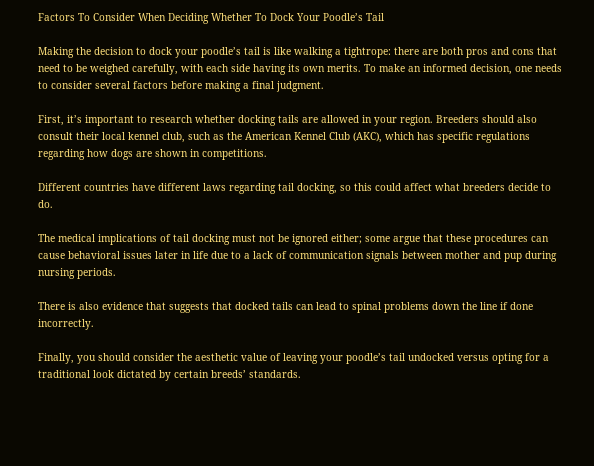Factors To Consider When Deciding Whether To Dock Your Poodle’s Tail

Making the decision to dock your poodle’s tail is like walking a tightrope: there are both pros and cons that need to be weighed carefully, with each side having its own merits. To make an informed decision, one needs to consider several factors before making a final judgment.

First, it’s important to research whether docking tails are allowed in your region. Breeders should also consult their local kennel club, such as the American Kennel Club (AKC), which has specific regulations regarding how dogs are shown in competitions.

Different countries have different laws regarding tail docking, so this could affect what breeders decide to do.

The medical implications of tail docking must not be ignored either; some argue that these procedures can cause behavioral issues later in life due to a lack of communication signals between mother and pup during nursing periods.

There is also evidence that suggests that docked tails can lead to spinal problems down the line if done incorrectly.

Finally, you should consider the aesthetic value of leaving your poodle’s tail undocked versus opting for a traditional look dictated by certain breeds’ standards.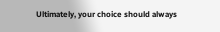Ultimately, your choice should always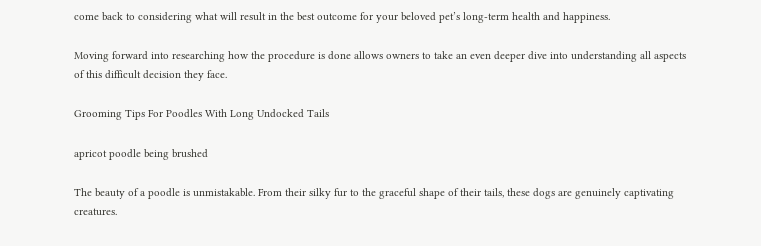come back to considering what will result in the best outcome for your beloved pet’s long-term health and happiness.

Moving forward into researching how the procedure is done allows owners to take an even deeper dive into understanding all aspects of this difficult decision they face.

Grooming Tips For Poodles With Long Undocked Tails

apricot poodle being brushed

The beauty of a poodle is unmistakable. From their silky fur to the graceful shape of their tails, these dogs are genuinely captivating creatures.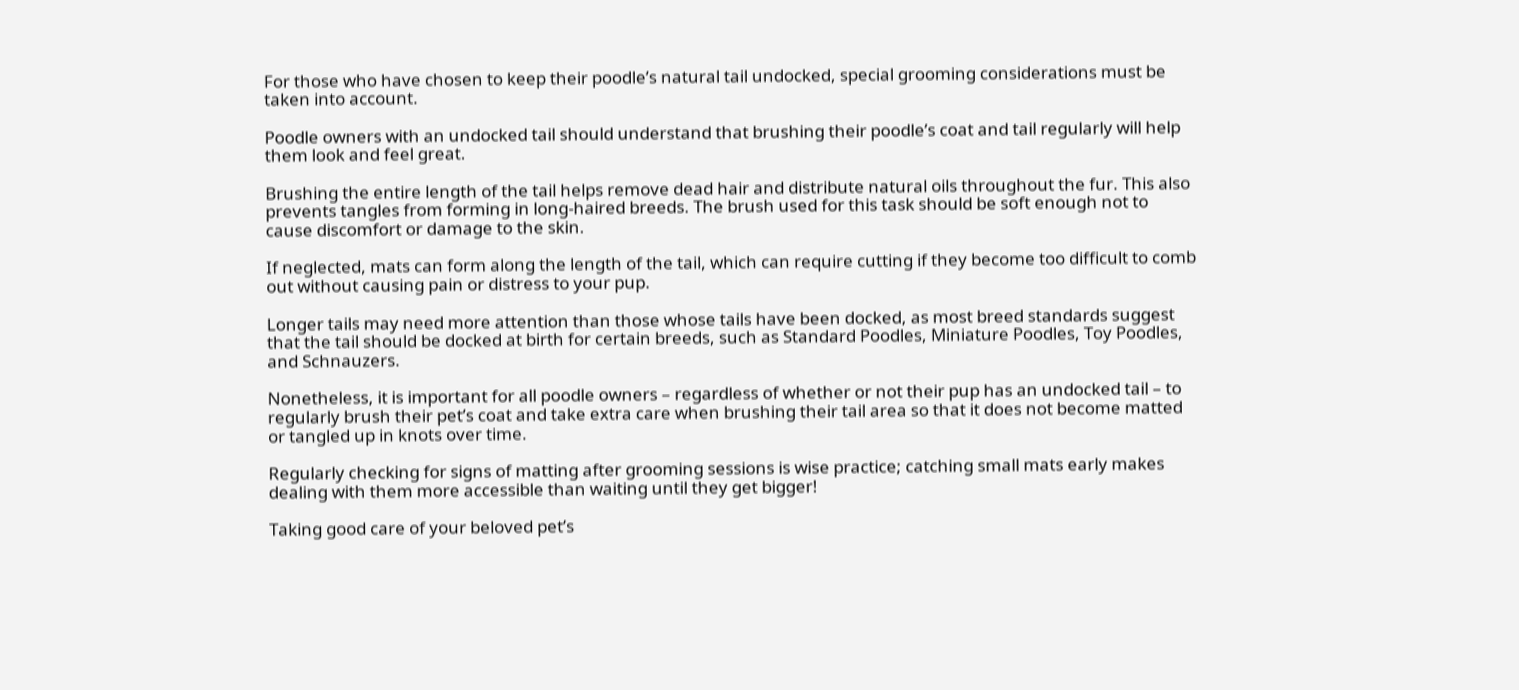For those who have chosen to keep their poodle’s natural tail undocked, special grooming considerations must be taken into account.

Poodle owners with an undocked tail should understand that brushing their poodle’s coat and tail regularly will help them look and feel great.

Brushing the entire length of the tail helps remove dead hair and distribute natural oils throughout the fur. This also prevents tangles from forming in long-haired breeds. The brush used for this task should be soft enough not to cause discomfort or damage to the skin.

If neglected, mats can form along the length of the tail, which can require cutting if they become too difficult to comb out without causing pain or distress to your pup.

Longer tails may need more attention than those whose tails have been docked, as most breed standards suggest that the tail should be docked at birth for certain breeds, such as Standard Poodles, Miniature Poodles, Toy Poodles, and Schnauzers.

Nonetheless, it is important for all poodle owners – regardless of whether or not their pup has an undocked tail – to regularly brush their pet’s coat and take extra care when brushing their tail area so that it does not become matted or tangled up in knots over time.

Regularly checking for signs of matting after grooming sessions is wise practice; catching small mats early makes dealing with them more accessible than waiting until they get bigger!

Taking good care of your beloved pet’s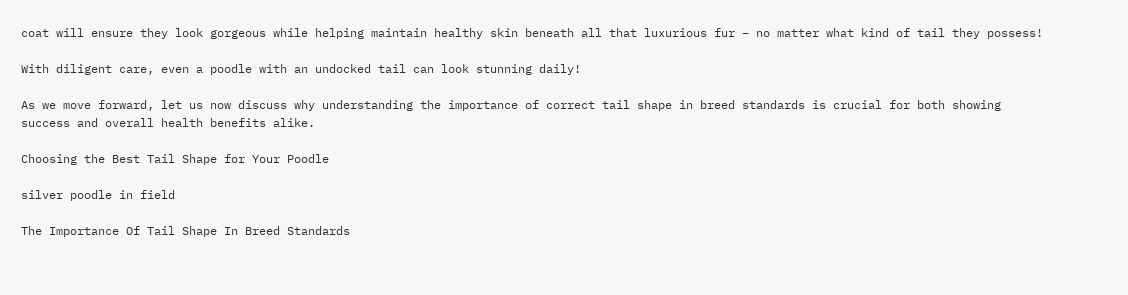coat will ensure they look gorgeous while helping maintain healthy skin beneath all that luxurious fur – no matter what kind of tail they possess!

With diligent care, even a poodle with an undocked tail can look stunning daily!

As we move forward, let us now discuss why understanding the importance of correct tail shape in breed standards is crucial for both showing success and overall health benefits alike.

Choosing the Best Tail Shape for Your Poodle

silver poodle in field

The Importance Of Tail Shape In Breed Standards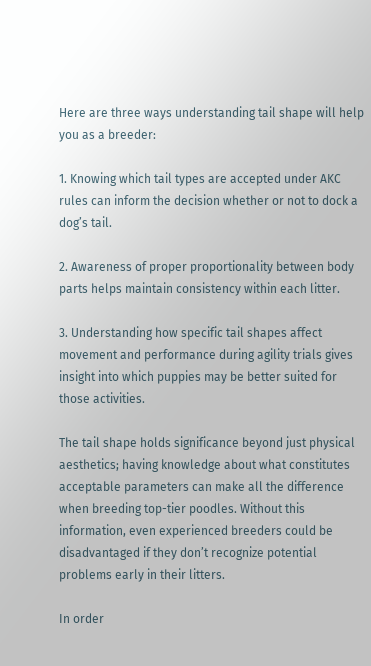Here are three ways understanding tail shape will help you as a breeder:

1. Knowing which tail types are accepted under AKC rules can inform the decision whether or not to dock a dog’s tail.

2. Awareness of proper proportionality between body parts helps maintain consistency within each litter.

3. Understanding how specific tail shapes affect movement and performance during agility trials gives insight into which puppies may be better suited for those activities.

The tail shape holds significance beyond just physical aesthetics; having knowledge about what constitutes acceptable parameters can make all the difference when breeding top-tier poodles. Without this information, even experienced breeders could be disadvantaged if they don’t recognize potential problems early in their litters.

In order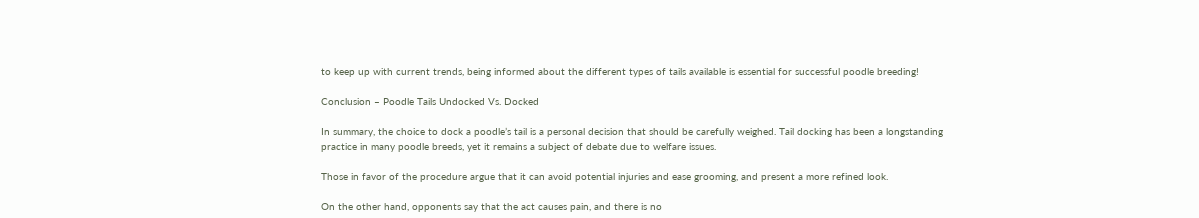to keep up with current trends, being informed about the different types of tails available is essential for successful poodle breeding!

Conclusion – Poodle Tails Undocked Vs. Docked

In summary, the choice to dock a poodle’s tail is a personal decision that should be carefully weighed. Tail docking has been a longstanding practice in many poodle breeds, yet it remains a subject of debate due to welfare issues.

Those in favor of the procedure argue that it can avoid potential injuries and ease grooming, and present a more refined look.

On the other hand, opponents say that the act causes pain, and there is no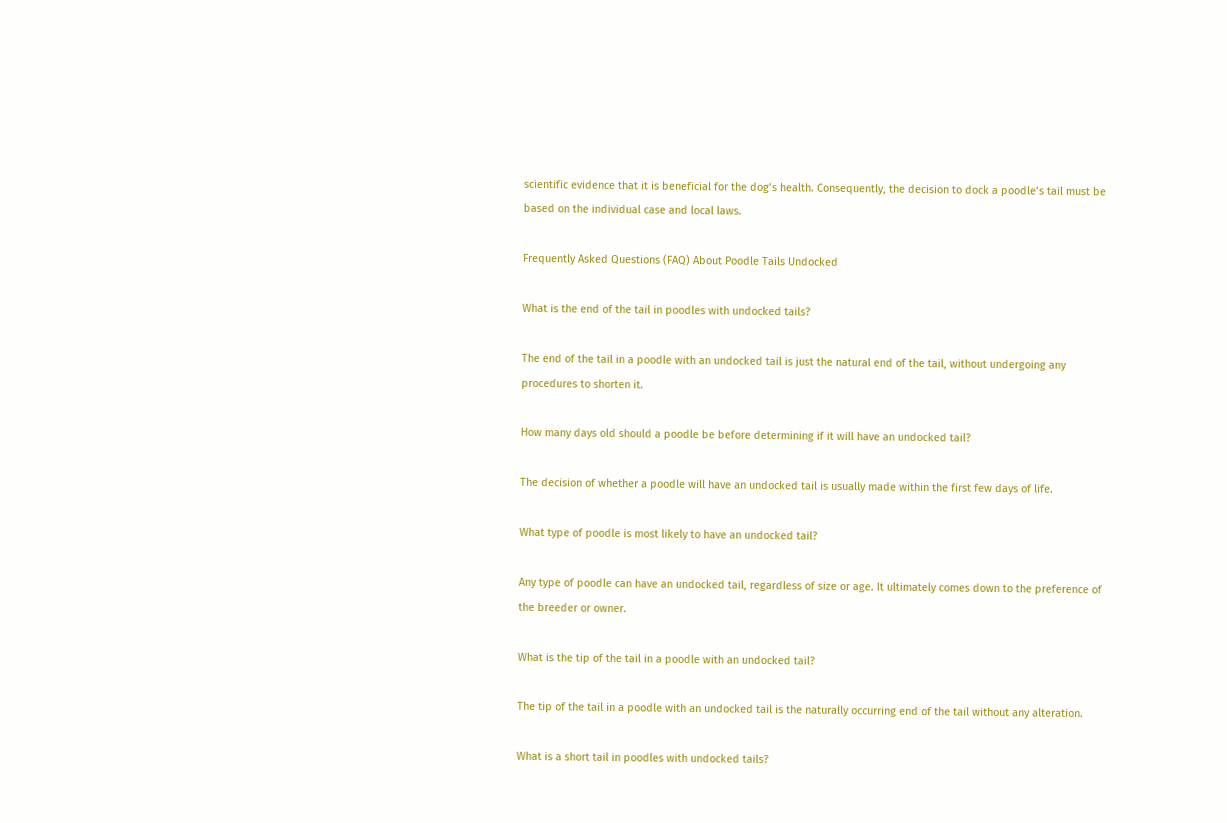scientific evidence that it is beneficial for the dog’s health. Consequently, the decision to dock a poodle’s tail must be based on the individual case and local laws.

Frequently Asked Questions (FAQ) About Poodle Tails Undocked

What is the end of the tail in poodles with undocked tails?

The end of the tail in a poodle with an undocked tail is just the natural end of the tail, without undergoing any procedures to shorten it.

How many days old should a poodle be before determining if it will have an undocked tail?

The decision of whether a poodle will have an undocked tail is usually made within the first few days of life.

What type of poodle is most likely to have an undocked tail?

Any type of poodle can have an undocked tail, regardless of size or age. It ultimately comes down to the preference of the breeder or owner.

What is the tip of the tail in a poodle with an undocked tail?

The tip of the tail in a poodle with an undocked tail is the naturally occurring end of the tail without any alteration.

What is a short tail in poodles with undocked tails?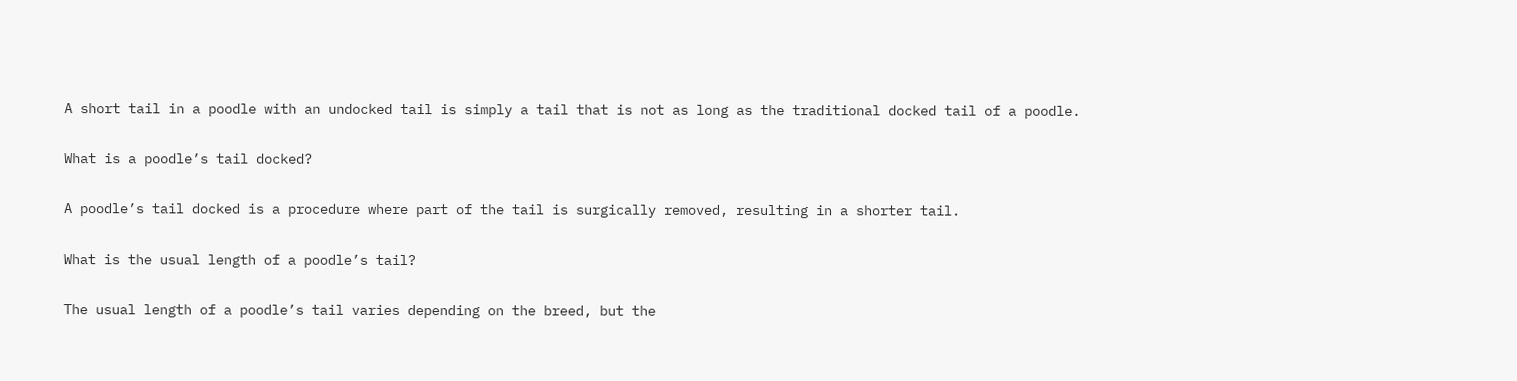A short tail in a poodle with an undocked tail is simply a tail that is not as long as the traditional docked tail of a poodle.

What is a poodle’s tail docked?

A poodle’s tail docked is a procedure where part of the tail is surgically removed, resulting in a shorter tail.

What is the usual length of a poodle’s tail?

The usual length of a poodle’s tail varies depending on the breed, but the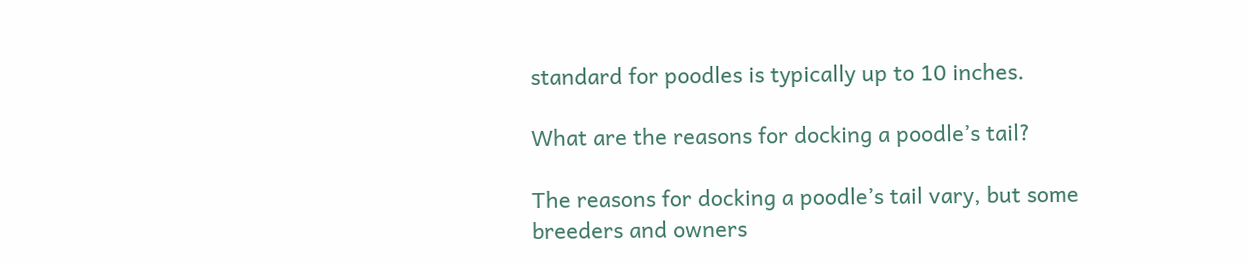standard for poodles is typically up to 10 inches.

What are the reasons for docking a poodle’s tail?

The reasons for docking a poodle’s tail vary, but some breeders and owners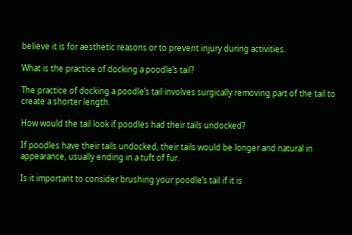believe it is for aesthetic reasons or to prevent injury during activities.

What is the practice of docking a poodle’s tail?

The practice of docking a poodle’s tail involves surgically removing part of the tail to create a shorter length.

How would the tail look if poodles had their tails undocked?

If poodles have their tails undocked, their tails would be longer and natural in appearance, usually ending in a tuft of fur.

Is it important to consider brushing your poodle’s tail if it is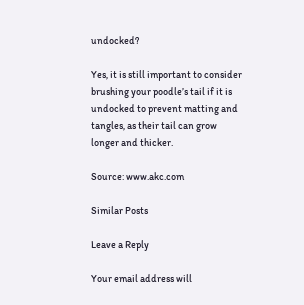undocked?

Yes, it is still important to consider brushing your poodle’s tail if it is undocked to prevent matting and tangles, as their tail can grow longer and thicker.

Source: www.akc.com

Similar Posts

Leave a Reply

Your email address will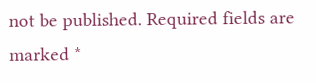not be published. Required fields are marked *